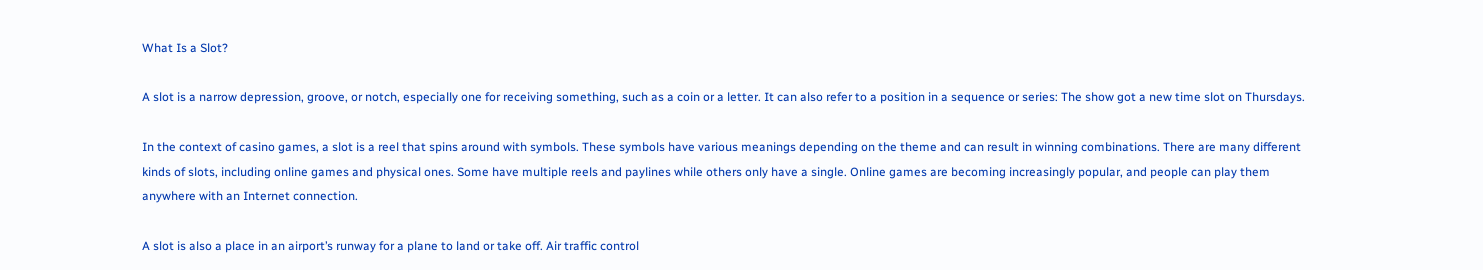What Is a Slot?

A slot is a narrow depression, groove, or notch, especially one for receiving something, such as a coin or a letter. It can also refer to a position in a sequence or series: The show got a new time slot on Thursdays.

In the context of casino games, a slot is a reel that spins around with symbols. These symbols have various meanings depending on the theme and can result in winning combinations. There are many different kinds of slots, including online games and physical ones. Some have multiple reels and paylines while others only have a single. Online games are becoming increasingly popular, and people can play them anywhere with an Internet connection.

A slot is also a place in an airport’s runway for a plane to land or take off. Air traffic control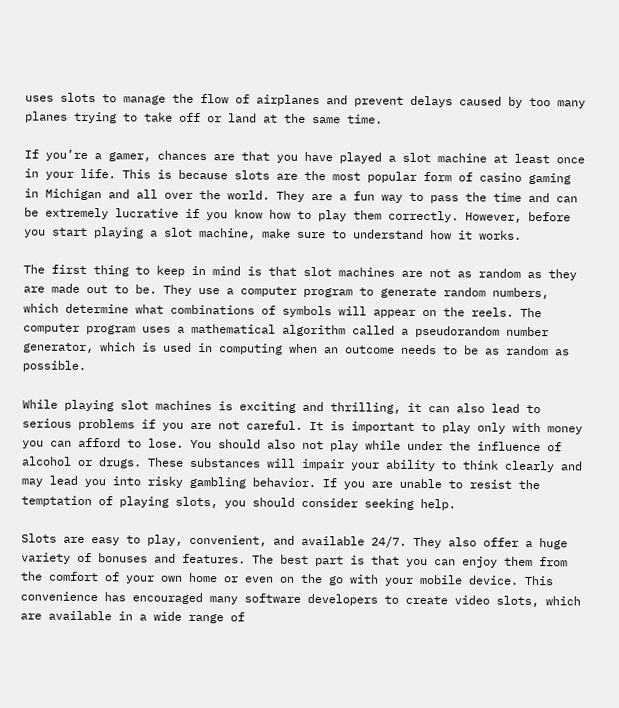uses slots to manage the flow of airplanes and prevent delays caused by too many planes trying to take off or land at the same time.

If you’re a gamer, chances are that you have played a slot machine at least once in your life. This is because slots are the most popular form of casino gaming in Michigan and all over the world. They are a fun way to pass the time and can be extremely lucrative if you know how to play them correctly. However, before you start playing a slot machine, make sure to understand how it works.

The first thing to keep in mind is that slot machines are not as random as they are made out to be. They use a computer program to generate random numbers, which determine what combinations of symbols will appear on the reels. The computer program uses a mathematical algorithm called a pseudorandom number generator, which is used in computing when an outcome needs to be as random as possible.

While playing slot machines is exciting and thrilling, it can also lead to serious problems if you are not careful. It is important to play only with money you can afford to lose. You should also not play while under the influence of alcohol or drugs. These substances will impair your ability to think clearly and may lead you into risky gambling behavior. If you are unable to resist the temptation of playing slots, you should consider seeking help.

Slots are easy to play, convenient, and available 24/7. They also offer a huge variety of bonuses and features. The best part is that you can enjoy them from the comfort of your own home or even on the go with your mobile device. This convenience has encouraged many software developers to create video slots, which are available in a wide range of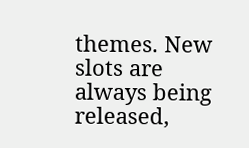themes. New slots are always being released,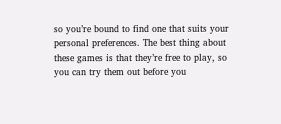so you’re bound to find one that suits your personal preferences. The best thing about these games is that they’re free to play, so you can try them out before you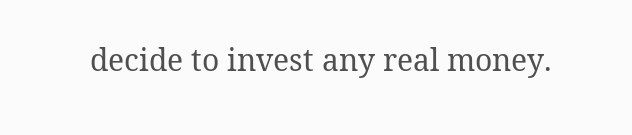decide to invest any real money.